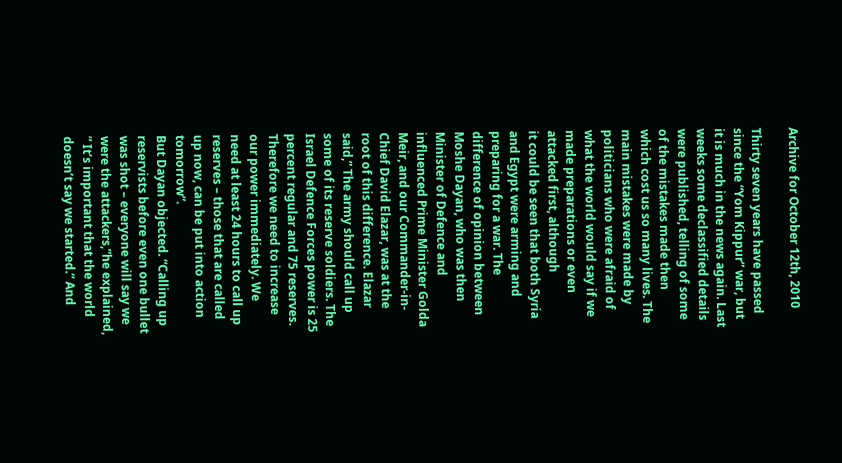Archive for October 12th, 2010

Thirty seven years have passed since the “Yom Kippur” war, but it is much in the news again. Last weeks some declassified details were published, telling of some of the mistakes made then which cost us so many lives. The main mistakes were made by politicians who were afraid of what the world would say if we made preparations or even attacked first, although
it could be seen that both Syria and Egypt were arming and preparing for a war. The difference of opinion between Moshe Dayan, who was then Minister of Defence and influenced Prime Minister Golda Meir, and our Commander-in-Chief David Elazar, was at the root of this difference. Elazar said,” The army should call up some of its reserve soldiers. The Israel Defence Forces power is 25 percent regular and 75 reserves. Therefore we need to increase our power immediately. We need at least 24 hours to call up reserves – those that are called up now, can be put into action tomorrow”.
But Dayan objected. “Calling up reservists before even one bullet was shot – everyone will say we were the attackers,”he explained, ” It’s important that the world doesn’t say we started.” And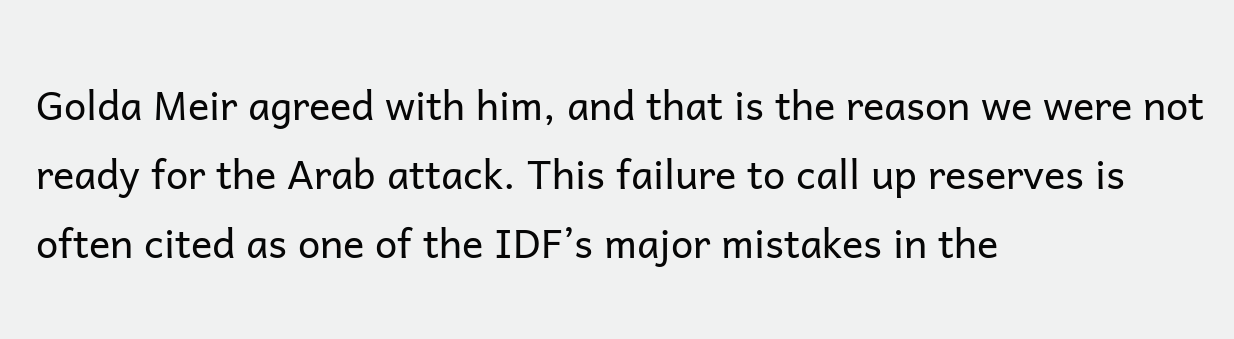Golda Meir agreed with him, and that is the reason we were not ready for the Arab attack. This failure to call up reserves is often cited as one of the IDF’s major mistakes in the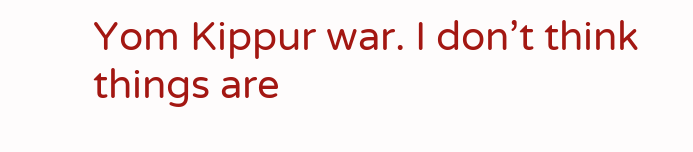Yom Kippur war. I don’t think things are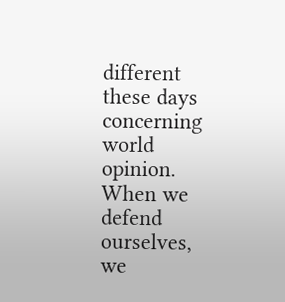different these days concerning world opinion. When we defend ourselves, we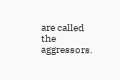are called the aggressors.